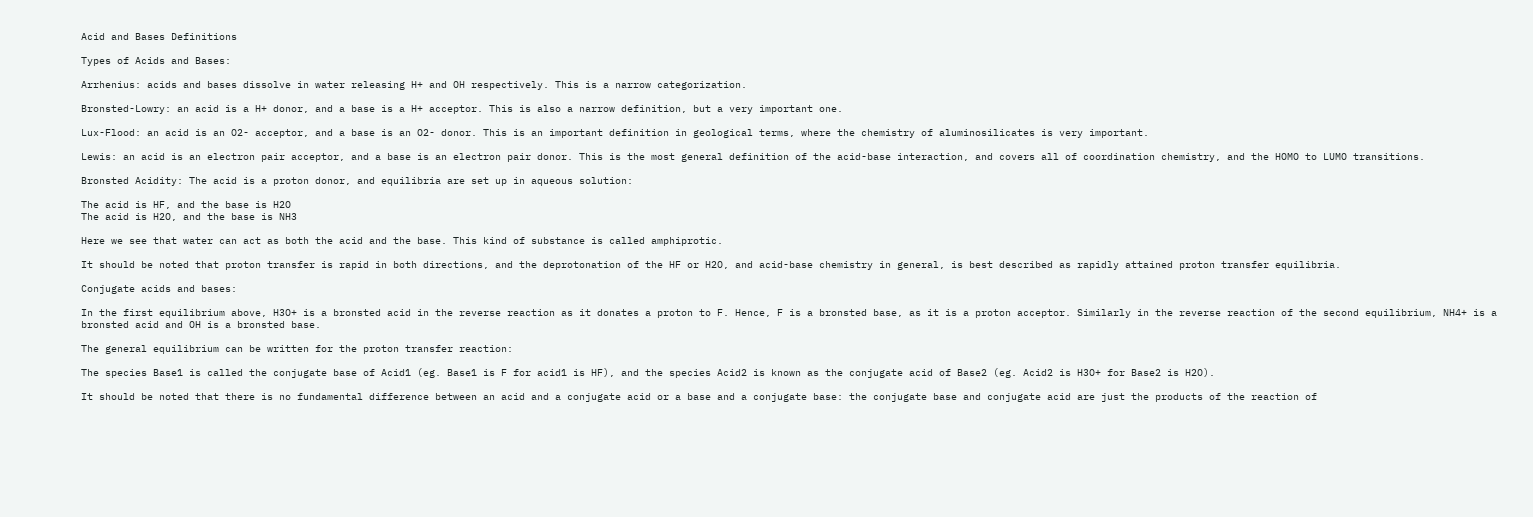Acid and Bases Definitions

Types of Acids and Bases:

Arrhenius: acids and bases dissolve in water releasing H+ and OH respectively. This is a narrow categorization.

Bronsted-Lowry: an acid is a H+ donor, and a base is a H+ acceptor. This is also a narrow definition, but a very important one.

Lux-Flood: an acid is an O2- acceptor, and a base is an O2- donor. This is an important definition in geological terms, where the chemistry of aluminosilicates is very important.

Lewis: an acid is an electron pair acceptor, and a base is an electron pair donor. This is the most general definition of the acid-base interaction, and covers all of coordination chemistry, and the HOMO to LUMO transitions.

Bronsted Acidity: The acid is a proton donor, and equilibria are set up in aqueous solution:

The acid is HF, and the base is H2O
The acid is H2O, and the base is NH3

Here we see that water can act as both the acid and the base. This kind of substance is called amphiprotic.

It should be noted that proton transfer is rapid in both directions, and the deprotonation of the HF or H2O, and acid-base chemistry in general, is best described as rapidly attained proton transfer equilibria.

Conjugate acids and bases:

In the first equilibrium above, H3O+ is a bronsted acid in the reverse reaction as it donates a proton to F. Hence, F is a bronsted base, as it is a proton acceptor. Similarly in the reverse reaction of the second equilibrium, NH4+ is a bronsted acid and OH is a bronsted base.

The general equilibrium can be written for the proton transfer reaction:

The species Base1 is called the conjugate base of Acid1 (eg. Base1 is F for acid1 is HF), and the species Acid2 is known as the conjugate acid of Base2 (eg. Acid2 is H3O+ for Base2 is H2O).

It should be noted that there is no fundamental difference between an acid and a conjugate acid or a base and a conjugate base: the conjugate base and conjugate acid are just the products of the reaction of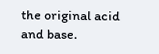the original acid and base.